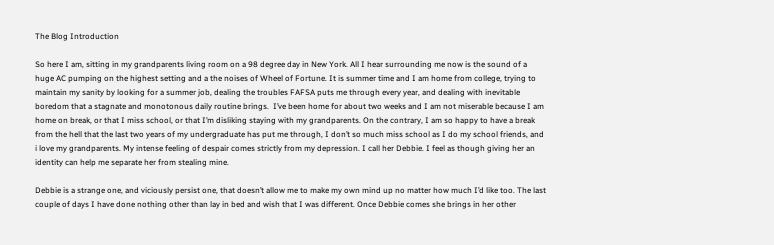The Blog Introduction

So here I am, sitting in my grandparents living room on a 98 degree day in New York. All I hear surrounding me now is the sound of a huge AC pumping on the highest setting and a the noises of Wheel of Fortune. It is summer time and I am home from college, trying to maintain my sanity by looking for a summer job, dealing the troubles FAFSA puts me through every year, and dealing with inevitable boredom that a stagnate and monotonous daily routine brings.  I’ve been home for about two weeks and I am not miserable because I am home on break, or that I miss school, or that I’m disliking staying with my grandparents. On the contrary, I am so happy to have a break from the hell that the last two years of my undergraduate has put me through, I don’t so much miss school as I do my school friends, and i love my grandparents. My intense feeling of despair comes strictly from my depression. I call her Debbie. I feel as though giving her an identity can help me separate her from stealing mine.

Debbie is a strange one, and viciously persist one, that doesn’t allow me to make my own mind up no matter how much I’d like too. The last couple of days I have done nothing other than lay in bed and wish that I was different. Once Debbie comes she brings in her other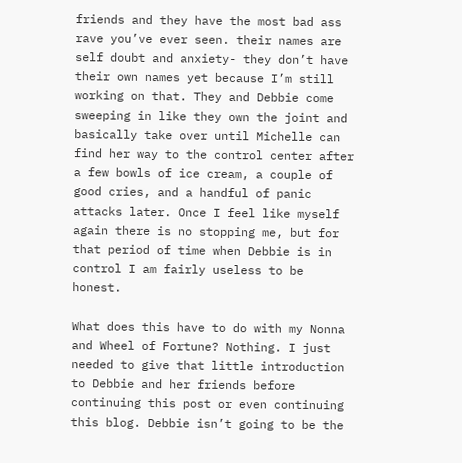friends and they have the most bad ass rave you’ve ever seen. their names are self doubt and anxiety- they don’t have their own names yet because I’m still working on that. They and Debbie come sweeping in like they own the joint and basically take over until Michelle can find her way to the control center after a few bowls of ice cream, a couple of good cries, and a handful of panic attacks later. Once I feel like myself again there is no stopping me, but for that period of time when Debbie is in control I am fairly useless to be honest.

What does this have to do with my Nonna and Wheel of Fortune? Nothing. I just needed to give that little introduction to Debbie and her friends before continuing this post or even continuing this blog. Debbie isn’t going to be the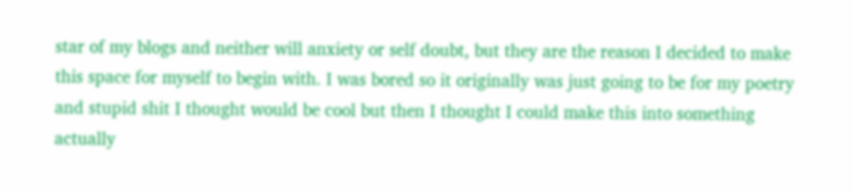star of my blogs and neither will anxiety or self doubt, but they are the reason I decided to make this space for myself to begin with. I was bored so it originally was just going to be for my poetry and stupid shit I thought would be cool but then I thought I could make this into something actually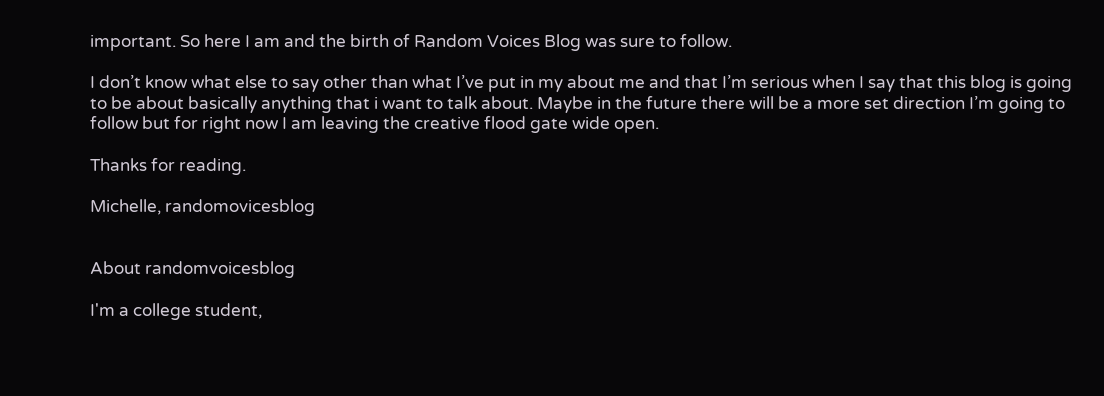important. So here I am and the birth of Random Voices Blog was sure to follow.

I don’t know what else to say other than what I’ve put in my about me and that I’m serious when I say that this blog is going to be about basically anything that i want to talk about. Maybe in the future there will be a more set direction I’m going to follow but for right now I am leaving the creative flood gate wide open.

Thanks for reading.

Michelle, randomovicesblog


About randomvoicesblog

I'm a college student,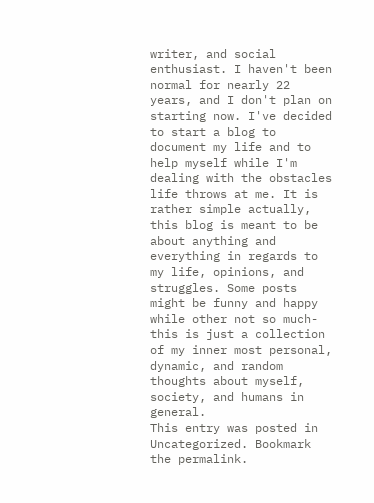writer, and social enthusiast. I haven't been normal for nearly 22 years, and I don't plan on starting now. I've decided to start a blog to document my life and to help myself while I'm dealing with the obstacles life throws at me. It is rather simple actually, this blog is meant to be about anything and everything in regards to my life, opinions, and struggles. Some posts might be funny and happy while other not so much- this is just a collection of my inner most personal, dynamic, and random thoughts about myself, society, and humans in general.
This entry was posted in Uncategorized. Bookmark the permalink.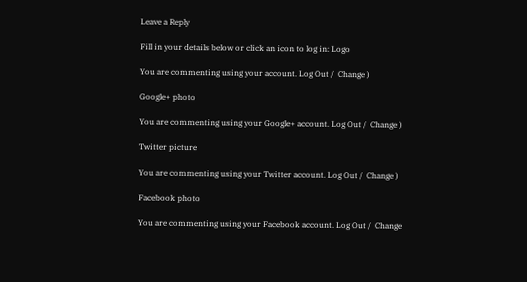Leave a Reply

Fill in your details below or click an icon to log in: Logo

You are commenting using your account. Log Out /  Change )

Google+ photo

You are commenting using your Google+ account. Log Out /  Change )

Twitter picture

You are commenting using your Twitter account. Log Out /  Change )

Facebook photo

You are commenting using your Facebook account. Log Out /  Change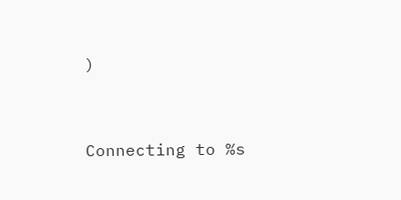)


Connecting to %s